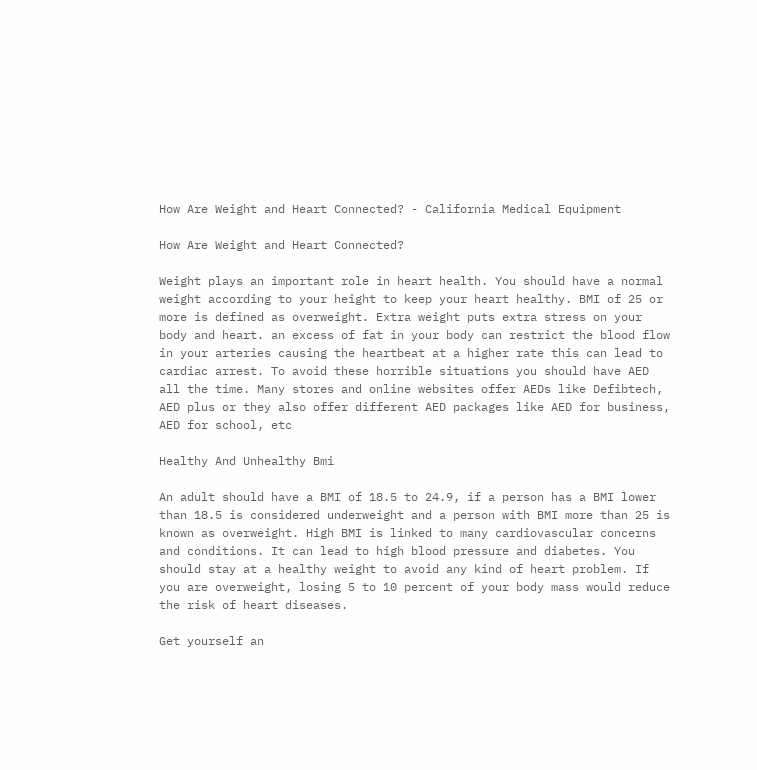How Are Weight and Heart Connected? - California Medical Equipment

How Are Weight and Heart Connected?

Weight plays an important role in heart health. You should have a normal weight according to your height to keep your heart healthy. BMI of 25 or more is defined as overweight. Extra weight puts extra stress on your body and heart. an excess of fat in your body can restrict the blood flow in your arteries causing the heartbeat at a higher rate this can lead to cardiac arrest. To avoid these horrible situations you should have AED all the time. Many stores and online websites offer AEDs like Defibtech, AED plus or they also offer different AED packages like AED for business, AED for school, etc

Healthy And Unhealthy Bmi

An adult should have a BMI of 18.5 to 24.9, if a person has a BMI lower than 18.5 is considered underweight and a person with BMI more than 25 is known as overweight. High BMI is linked to many cardiovascular concerns and conditions. It can lead to high blood pressure and diabetes. You should stay at a healthy weight to avoid any kind of heart problem. If you are overweight, losing 5 to 10 percent of your body mass would reduce the risk of heart diseases.

Get yourself an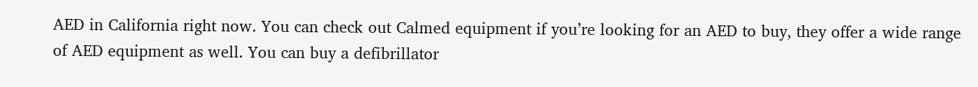AED in California right now. You can check out Calmed equipment if you’re looking for an AED to buy, they offer a wide range of AED equipment as well. You can buy a defibrillator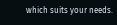which suits your needs.